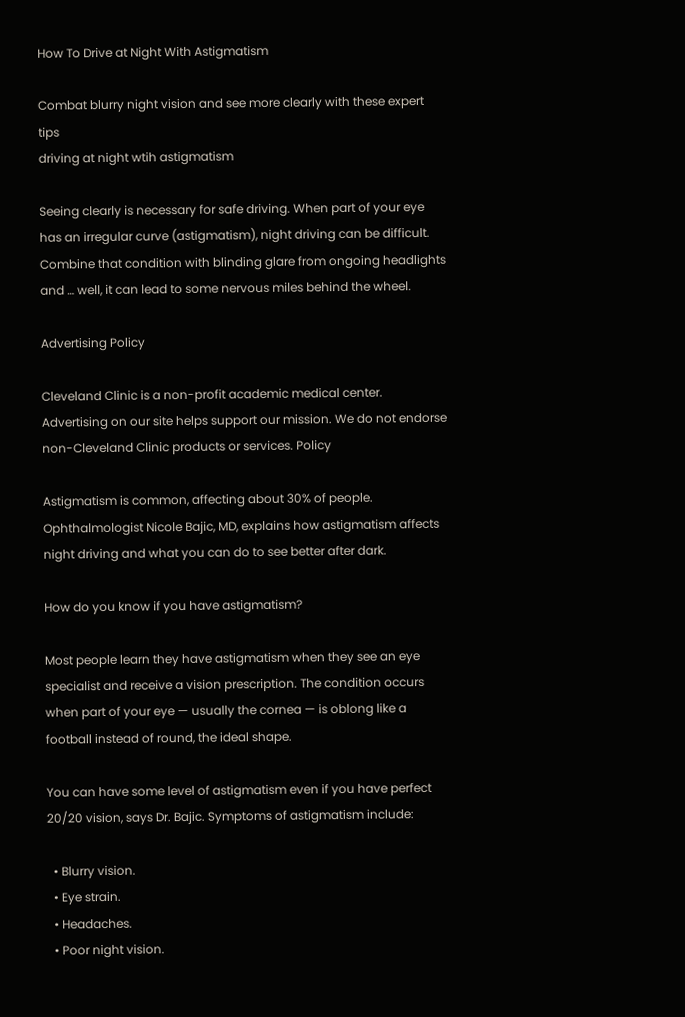How To Drive at Night With Astigmatism

Combat blurry night vision and see more clearly with these expert tips
driving at night wtih astigmatism

Seeing clearly is necessary for safe driving. When part of your eye has an irregular curve (astigmatism), night driving can be difficult. Combine that condition with blinding glare from ongoing headlights and … well, it can lead to some nervous miles behind the wheel.

Advertising Policy

Cleveland Clinic is a non-profit academic medical center. Advertising on our site helps support our mission. We do not endorse non-Cleveland Clinic products or services. Policy

Astigmatism is common, affecting about 30% of people. Ophthalmologist Nicole Bajic, MD, explains how astigmatism affects night driving and what you can do to see better after dark.

How do you know if you have astigmatism?

Most people learn they have astigmatism when they see an eye specialist and receive a vision prescription. The condition occurs when part of your eye — usually the cornea — is oblong like a football instead of round, the ideal shape.

You can have some level of astigmatism even if you have perfect 20/20 vision, says Dr. Bajic. Symptoms of astigmatism include:

  • Blurry vision.
  • Eye strain.
  • Headaches.
  • Poor night vision.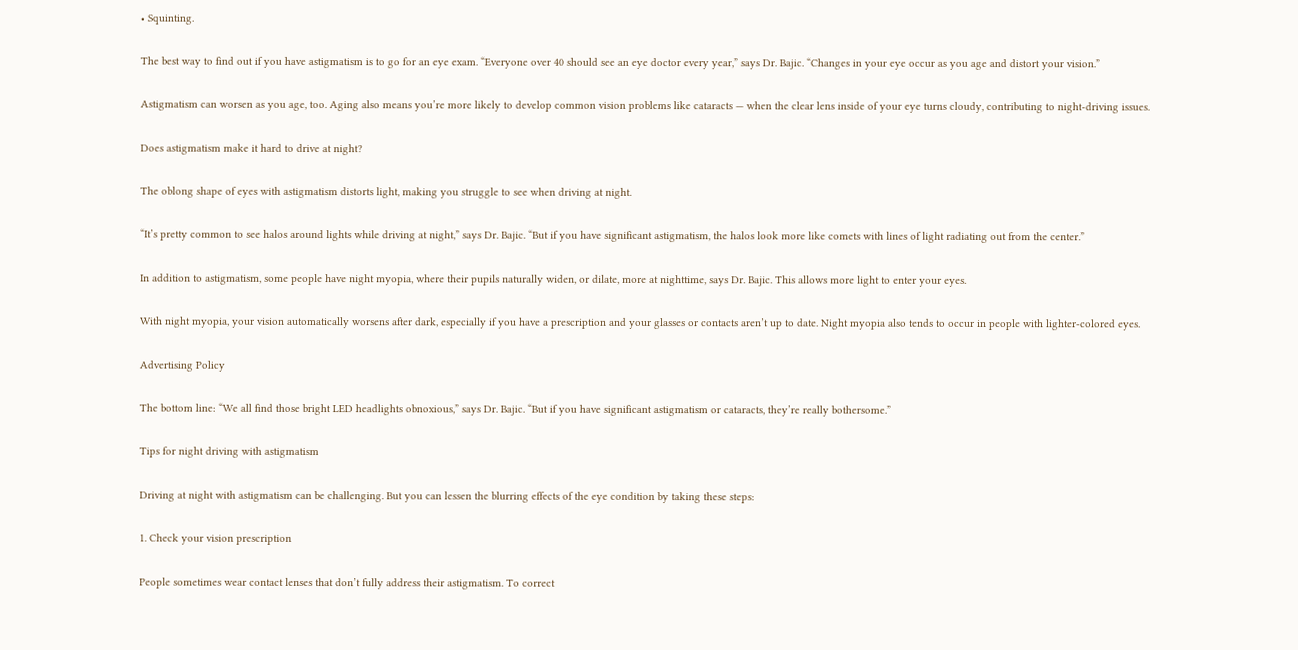• Squinting.

The best way to find out if you have astigmatism is to go for an eye exam. “Everyone over 40 should see an eye doctor every year,” says Dr. Bajic. “Changes in your eye occur as you age and distort your vision.”

Astigmatism can worsen as you age, too. Aging also means you’re more likely to develop common vision problems like cataracts — when the clear lens inside of your eye turns cloudy, contributing to night-driving issues.

Does astigmatism make it hard to drive at night?

The oblong shape of eyes with astigmatism distorts light, making you struggle to see when driving at night.

“It’s pretty common to see halos around lights while driving at night,” says Dr. Bajic. “But if you have significant astigmatism, the halos look more like comets with lines of light radiating out from the center.”

In addition to astigmatism, some people have night myopia, where their pupils naturally widen, or dilate, more at nighttime, says Dr. Bajic. This allows more light to enter your eyes.

With night myopia, your vision automatically worsens after dark, especially if you have a prescription and your glasses or contacts aren’t up to date. Night myopia also tends to occur in people with lighter-colored eyes.

Advertising Policy

The bottom line: “We all find those bright LED headlights obnoxious,” says Dr. Bajic. “But if you have significant astigmatism or cataracts, they’re really bothersome.”

Tips for night driving with astigmatism

Driving at night with astigmatism can be challenging. But you can lessen the blurring effects of the eye condition by taking these steps:

1. Check your vision prescription

People sometimes wear contact lenses that don’t fully address their astigmatism. To correct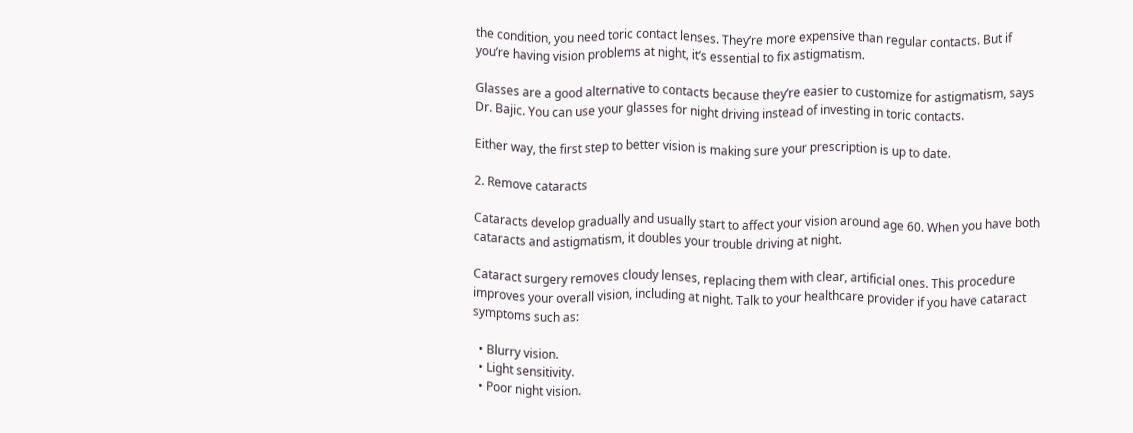the condition, you need toric contact lenses. They’re more expensive than regular contacts. But if you’re having vision problems at night, it’s essential to fix astigmatism.

Glasses are a good alternative to contacts because they’re easier to customize for astigmatism, says Dr. Bajic. You can use your glasses for night driving instead of investing in toric contacts.

Either way, the first step to better vision is making sure your prescription is up to date.

2. Remove cataracts

Cataracts develop gradually and usually start to affect your vision around age 60. When you have both cataracts and astigmatism, it doubles your trouble driving at night.

Cataract surgery removes cloudy lenses, replacing them with clear, artificial ones. This procedure improves your overall vision, including at night. Talk to your healthcare provider if you have cataract symptoms such as:

  • Blurry vision.
  • Light sensitivity.
  • Poor night vision.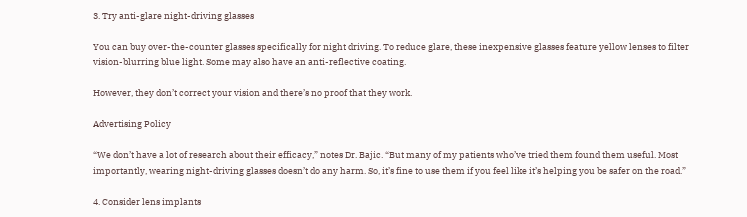3. Try anti-glare night-driving glasses

You can buy over-the-counter glasses specifically for night driving. To reduce glare, these inexpensive glasses feature yellow lenses to filter vision-blurring blue light. Some may also have an anti-reflective coating.

However, they don’t correct your vision and there’s no proof that they work.

Advertising Policy

“We don’t have a lot of research about their efficacy,” notes Dr. Bajic. “But many of my patients who’ve tried them found them useful. Most importantly, wearing night-driving glasses doesn’t do any harm. So, it’s fine to use them if you feel like it’s helping you be safer on the road.”

4. Consider lens implants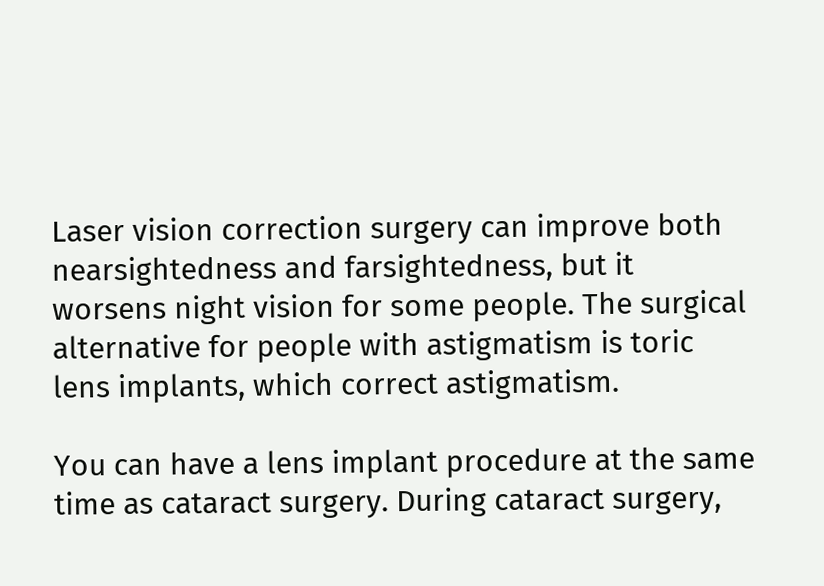Laser vision correction surgery can improve both nearsightedness and farsightedness, but it worsens night vision for some people. The surgical alternative for people with astigmatism is toric lens implants, which correct astigmatism.

You can have a lens implant procedure at the same time as cataract surgery. During cataract surgery,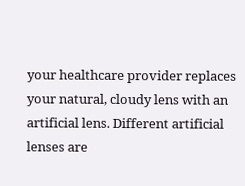your healthcare provider replaces your natural, cloudy lens with an artificial lens. Different artificial lenses are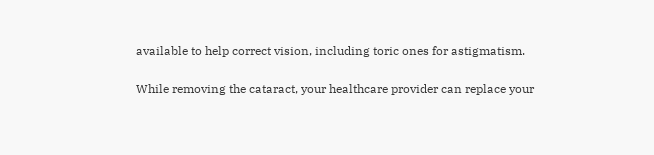available to help correct vision, including toric ones for astigmatism.

While removing the cataract, your healthcare provider can replace your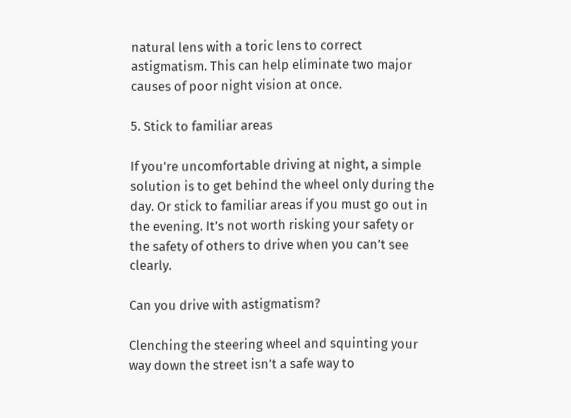natural lens with a toric lens to correct astigmatism. This can help eliminate two major causes of poor night vision at once.

5. Stick to familiar areas

If you’re uncomfortable driving at night, a simple solution is to get behind the wheel only during the day. Or stick to familiar areas if you must go out in the evening. It’s not worth risking your safety or the safety of others to drive when you can’t see clearly.

Can you drive with astigmatism?

Clenching the steering wheel and squinting your way down the street isn’t a safe way to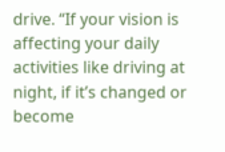drive. “If your vision is affecting your daily activities like driving at night, if it’s changed or become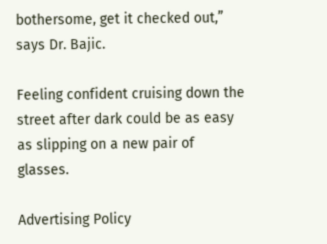bothersome, get it checked out,” says Dr. Bajic.

Feeling confident cruising down the street after dark could be as easy as slipping on a new pair of glasses.

Advertising Policy